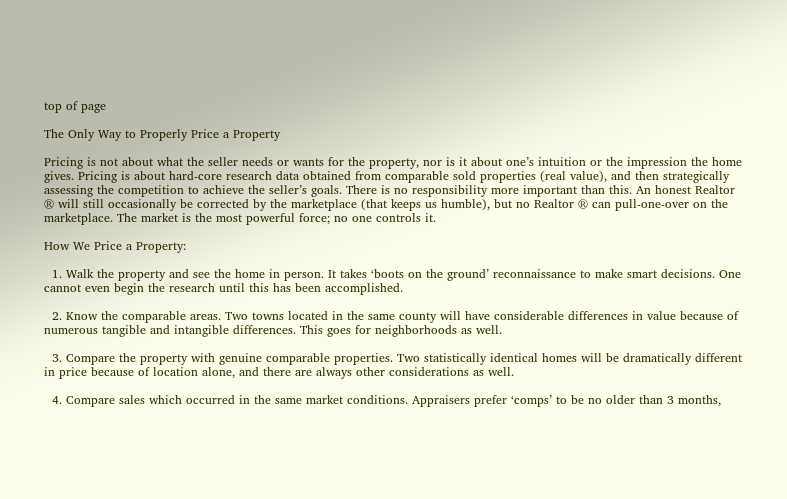top of page

The Only Way to Properly Price a Property

Pricing is not about what the seller needs or wants for the property, nor is it about one’s intuition or the impression the home gives. Pricing is about hard-core research data obtained from comparable sold properties (real value), and then strategically assessing the competition to achieve the seller’s goals. There is no responsibility more important than this. An honest Realtor ® will still occasionally be corrected by the marketplace (that keeps us humble), but no Realtor ® can pull-one-over on the marketplace. The market is the most powerful force; no one controls it.

How We Price a Property:

  1. Walk the property and see the home in person. It takes ‘boots on the ground’ reconnaissance to make smart decisions. One cannot even begin the research until this has been accomplished.

  2. Know the comparable areas. Two towns located in the same county will have considerable differences in value because of numerous tangible and intangible differences. This goes for neighborhoods as well.

  3. Compare the property with genuine comparable properties. Two statistically identical homes will be dramatically different in price because of location alone, and there are always other considerations as well.

  4. Compare sales which occurred in the same market conditions. Appraisers prefer ‘comps’ to be no older than 3 months,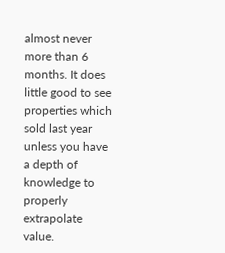almost never more than 6 months. It does little good to see properties which sold last year unless you have a depth of knowledge to properly extrapolate value.